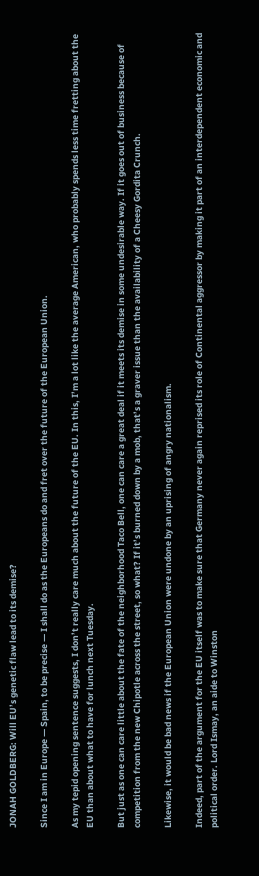JONAH GOLDBERG: Will EU’s genetic flaw lead to its demise?

Since I am in Europe — Spain, to be precise — I shall do as the Europeans do and fret over the future of the European Union.

As my tepid opening sentence suggests, I don’t really care much about the future of the EU. In this, I’m a lot like the average American, who probably spends less time fretting about the EU than about what to have for lunch next Tuesday.

But just as one can care little about the fate of the neighborhood Taco Bell, one can care a great deal if it meets its demise in some undesirable way. If it goes out of business because of competition from the new Chipotle across the street, so what? If it’s burned down by a mob, that’s a graver issue than the availability of a Cheesy Gordita Crunch.

Likewise, it would be bad news if the European Union were undone by an uprising of angry nationalism.

Indeed, part of the argument for the EU itself was to make sure that Germany never again reprised its role of Continental aggressor by making it part of an interdependent economic and political order. Lord Ismay, an aide to Winston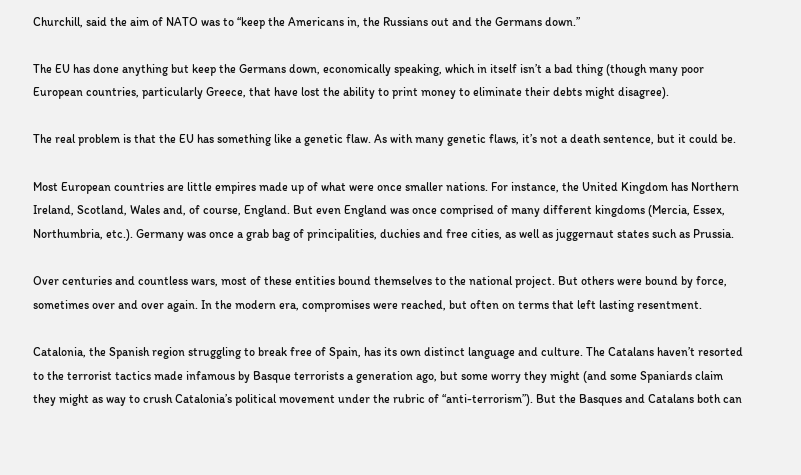Churchill, said the aim of NATO was to “keep the Americans in, the Russians out and the Germans down.”

The EU has done anything but keep the Germans down, economically speaking, which in itself isn’t a bad thing (though many poor European countries, particularly Greece, that have lost the ability to print money to eliminate their debts might disagree).

The real problem is that the EU has something like a genetic flaw. As with many genetic flaws, it’s not a death sentence, but it could be.

Most European countries are little empires made up of what were once smaller nations. For instance, the United Kingdom has Northern Ireland, Scotland, Wales and, of course, England. But even England was once comprised of many different kingdoms (Mercia, Essex, Northumbria, etc.). Germany was once a grab bag of principalities, duchies and free cities, as well as juggernaut states such as Prussia.

Over centuries and countless wars, most of these entities bound themselves to the national project. But others were bound by force, sometimes over and over again. In the modern era, compromises were reached, but often on terms that left lasting resentment.

Catalonia, the Spanish region struggling to break free of Spain, has its own distinct language and culture. The Catalans haven’t resorted to the terrorist tactics made infamous by Basque terrorists a generation ago, but some worry they might (and some Spaniards claim they might as way to crush Catalonia’s political movement under the rubric of “anti-terrorism”). But the Basques and Catalans both can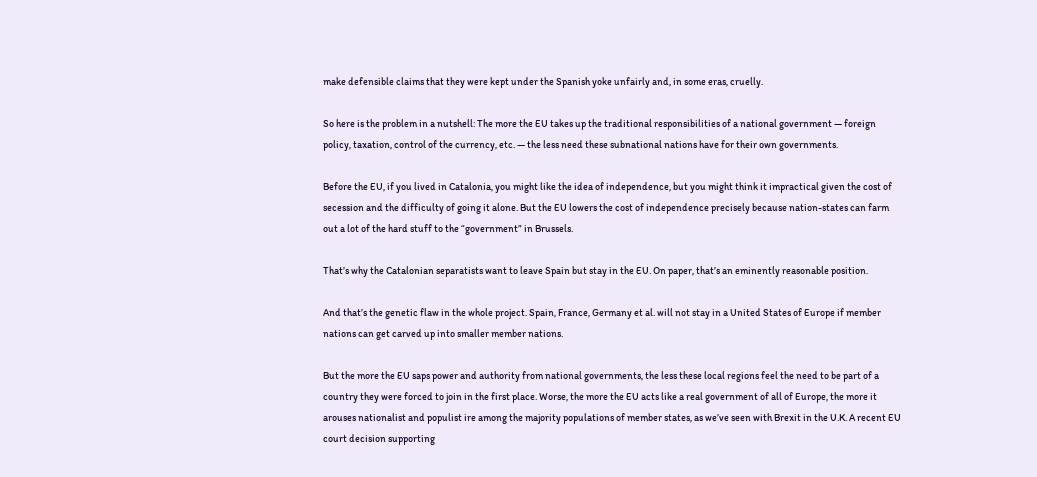make defensible claims that they were kept under the Spanish yoke unfairly and, in some eras, cruelly.

So here is the problem in a nutshell: The more the EU takes up the traditional responsibilities of a national government — foreign policy, taxation, control of the currency, etc. — the less need these subnational nations have for their own governments.

Before the EU, if you lived in Catalonia, you might like the idea of independence, but you might think it impractical given the cost of secession and the difficulty of going it alone. But the EU lowers the cost of independence precisely because nation-states can farm out a lot of the hard stuff to the “government” in Brussels.

That’s why the Catalonian separatists want to leave Spain but stay in the EU. On paper, that’s an eminently reasonable position.

And that’s the genetic flaw in the whole project. Spain, France, Germany et al. will not stay in a United States of Europe if member nations can get carved up into smaller member nations.

But the more the EU saps power and authority from national governments, the less these local regions feel the need to be part of a country they were forced to join in the first place. Worse, the more the EU acts like a real government of all of Europe, the more it arouses nationalist and populist ire among the majority populations of member states, as we’ve seen with Brexit in the U.K. A recent EU court decision supporting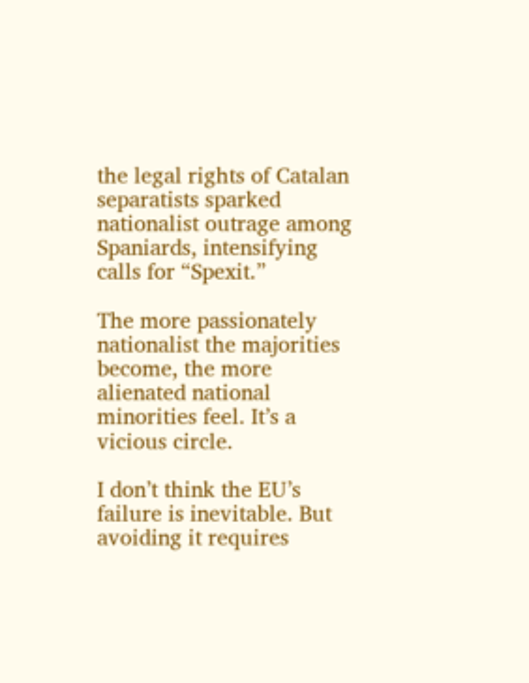the legal rights of Catalan separatists sparked nationalist outrage among Spaniards, intensifying calls for “Spexit.”

The more passionately nationalist the majorities become, the more alienated national minorities feel. It’s a vicious circle.

I don’t think the EU’s failure is inevitable. But avoiding it requires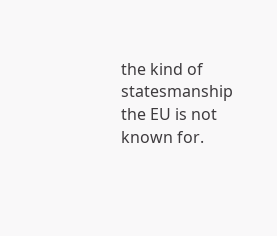the kind of statesmanship the EU is not known for.